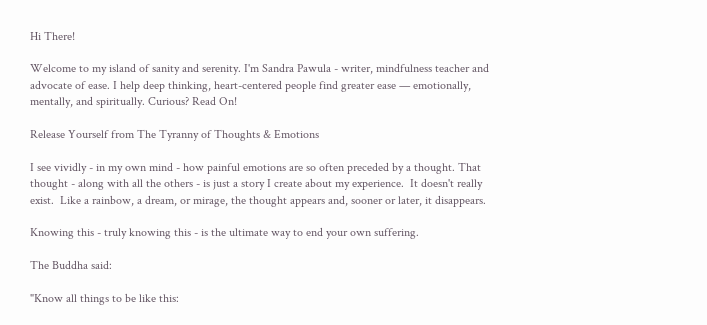Hi There!

Welcome to my island of sanity and serenity. I'm Sandra Pawula - writer, mindfulness teacher and advocate of ease. I help deep thinking, heart-centered people find greater ease — emotionally, mentally, and spiritually. Curious? Read On!

Release Yourself from The Tyranny of Thoughts & Emotions

I see vividly - in my own mind - how painful emotions are so often preceded by a thought. That thought - along with all the others - is just a story I create about my experience.  It doesn't really exist.  Like a rainbow, a dream, or mirage, the thought appears and, sooner or later, it disappears.

Knowing this - truly knowing this - is the ultimate way to end your own suffering.

The Buddha said:

"Know all things to be like this: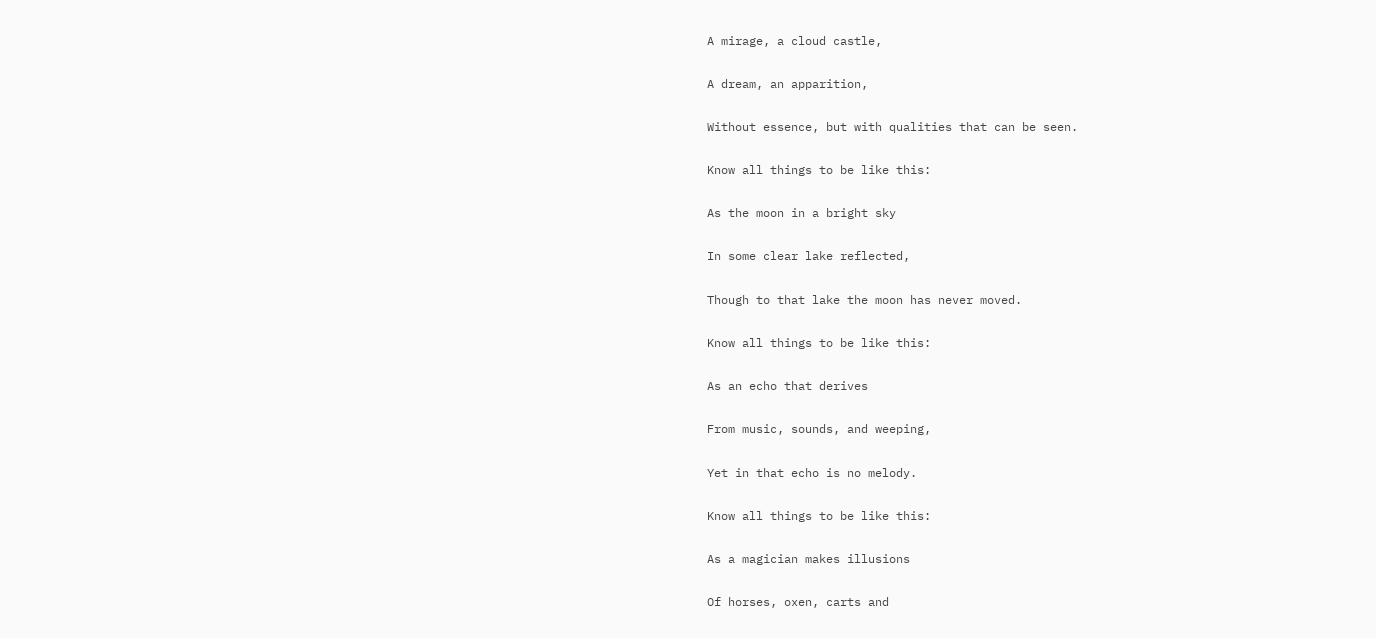A mirage, a cloud castle,

A dream, an apparition,

Without essence, but with qualities that can be seen.

Know all things to be like this:

As the moon in a bright sky

In some clear lake reflected,

Though to that lake the moon has never moved.

Know all things to be like this:

As an echo that derives

From music, sounds, and weeping,

Yet in that echo is no melody.

Know all things to be like this:

As a magician makes illusions

Of horses, oxen, carts and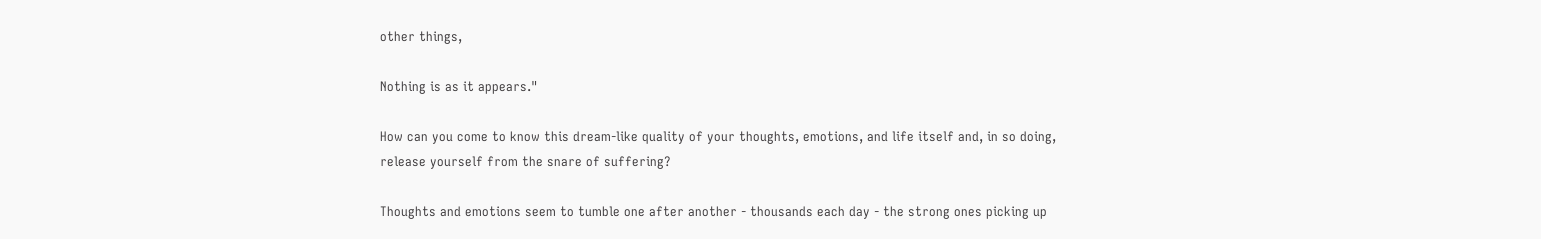other things,

Nothing is as it appears."

How can you come to know this dream-like quality of your thoughts, emotions, and life itself and, in so doing, release yourself from the snare of suffering?

Thoughts and emotions seem to tumble one after another - thousands each day - the strong ones picking up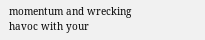momentum and wrecking havoc with your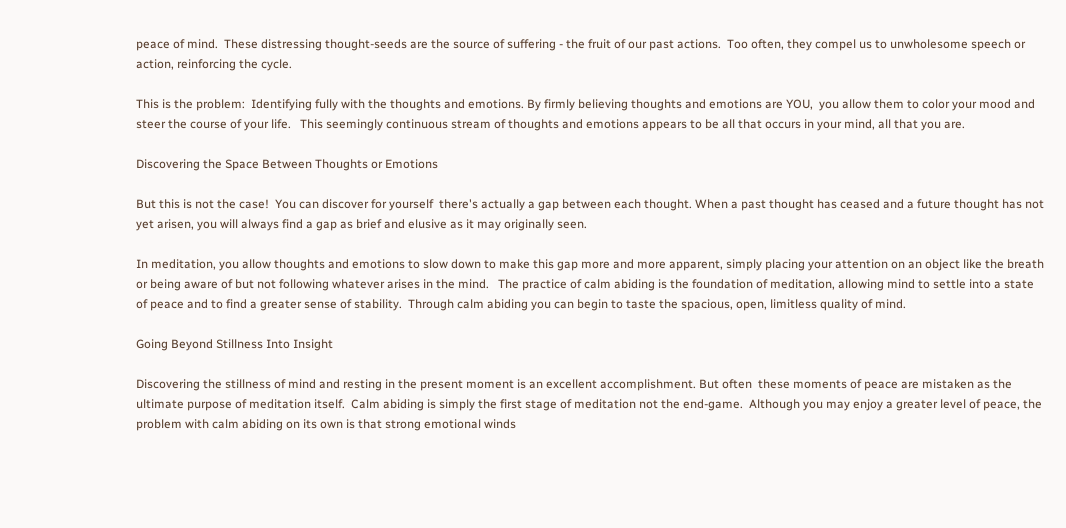peace of mind.  These distressing thought-seeds are the source of suffering - the fruit of our past actions.  Too often, they compel us to unwholesome speech or action, reinforcing the cycle.

This is the problem:  Identifying fully with the thoughts and emotions. By firmly believing thoughts and emotions are YOU,  you allow them to color your mood and steer the course of your life.   This seemingly continuous stream of thoughts and emotions appears to be all that occurs in your mind, all that you are.

Discovering the Space Between Thoughts or Emotions

But this is not the case!  You can discover for yourself  there's actually a gap between each thought. When a past thought has ceased and a future thought has not yet arisen, you will always find a gap as brief and elusive as it may originally seen.

In meditation, you allow thoughts and emotions to slow down to make this gap more and more apparent, simply placing your attention on an object like the breath or being aware of but not following whatever arises in the mind.   The practice of calm abiding is the foundation of meditation, allowing mind to settle into a state of peace and to find a greater sense of stability.  Through calm abiding you can begin to taste the spacious, open, limitless quality of mind.

Going Beyond Stillness Into Insight

Discovering the stillness of mind and resting in the present moment is an excellent accomplishment. But often  these moments of peace are mistaken as the ultimate purpose of meditation itself.  Calm abiding is simply the first stage of meditation not the end-game.  Although you may enjoy a greater level of peace, the problem with calm abiding on its own is that strong emotional winds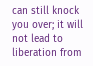can still knock you over; it will not lead to liberation from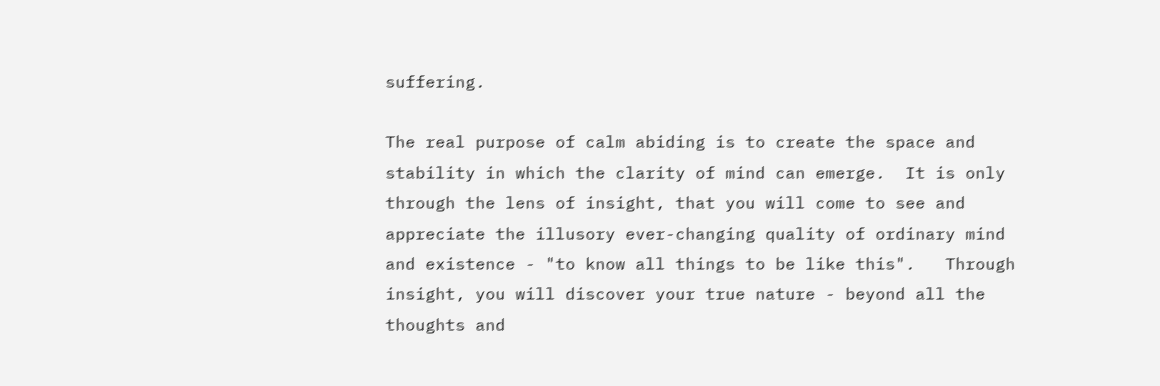suffering.

The real purpose of calm abiding is to create the space and stability in which the clarity of mind can emerge.  It is only through the lens of insight, that you will come to see and appreciate the illusory ever-changing quality of ordinary mind and existence - "to know all things to be like this".   Through insight, you will discover your true nature - beyond all the thoughts and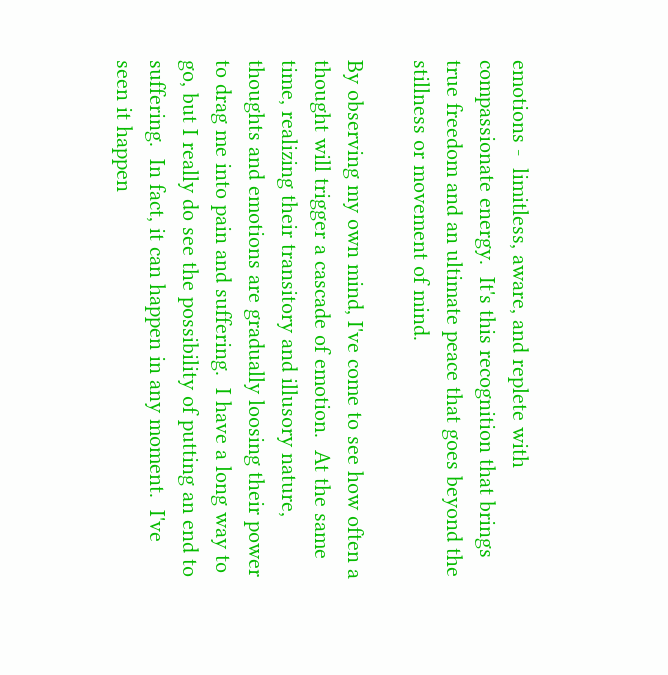emotions -  limitless, aware, and replete with compassionate energy.  It's this recognition that brings true freedom and an ultimate peace that goes beyond the stillness or movement of mind.

By observing my own mind, I've come to see how often a thought will trigger a cascade of emotion.  At the same time, realizing their transitory and illusory nature, thoughts and emotions are gradually loosing their power to drag me into pain and suffering.  I have a long way to go, but I really do see the possibility of putting an end to suffering.  In fact, it can happen in any moment.  I've seen it happen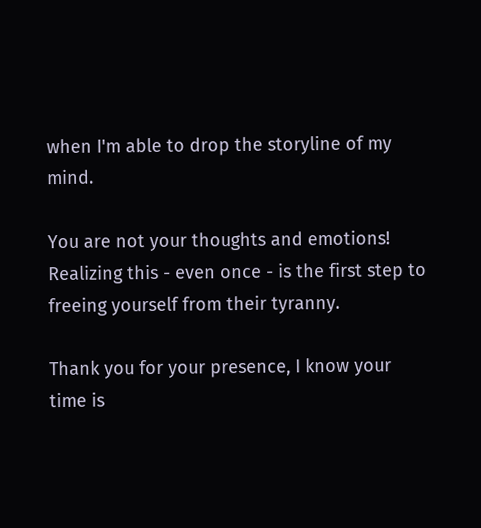when I'm able to drop the storyline of my mind.

You are not your thoughts and emotions!  Realizing this - even once - is the first step to freeing yourself from their tyranny.

Thank you for your presence, I know your time is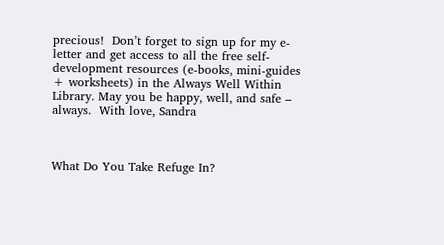precious!  Don’t forget to sign up for my e-letter and get access to all the free self-development resources (e-books, mini-guides + worksheets) in the Always Well Within Library. May you be happy, well, and safe – always.  With love, Sandra



What Do You Take Refuge In?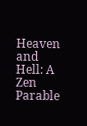Heaven and Hell: A Zen Parable